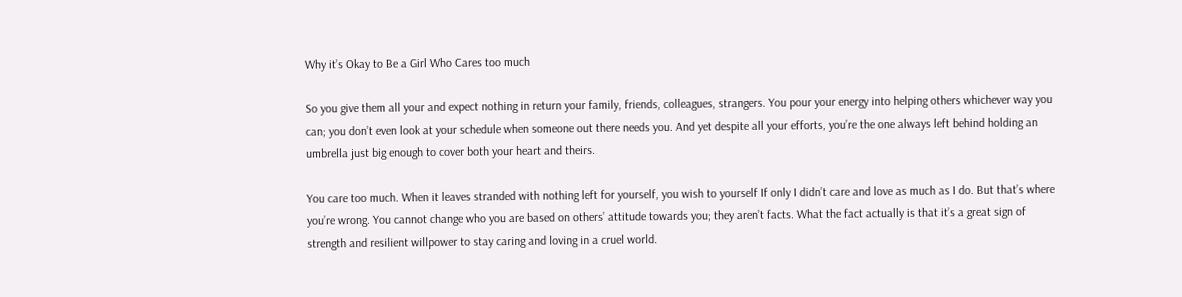Why it’s Okay to Be a Girl Who Cares too much

So you give them all your and expect nothing in return your family, friends, colleagues, strangers. You pour your energy into helping others whichever way you can; you don’t even look at your schedule when someone out there needs you. And yet despite all your efforts, you’re the one always left behind holding an umbrella just big enough to cover both your heart and theirs.

You care too much. When it leaves stranded with nothing left for yourself, you wish to yourself If only I didn’t care and love as much as I do. But that’s where you’re wrong. You cannot change who you are based on others’ attitude towards you; they aren’t facts. What the fact actually is that it’s a great sign of strength and resilient willpower to stay caring and loving in a cruel world.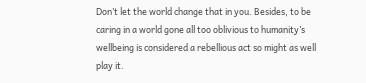Don’t let the world change that in you. Besides, to be caring in a world gone all too oblivious to humanity’s wellbeing is considered a rebellious act so might as well play it.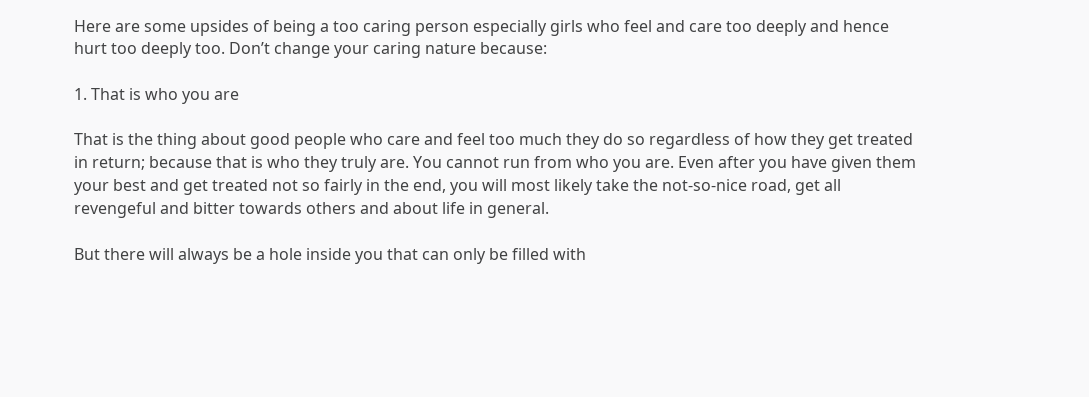Here are some upsides of being a too caring person especially girls who feel and care too deeply and hence hurt too deeply too. Don’t change your caring nature because:

1. That is who you are

That is the thing about good people who care and feel too much they do so regardless of how they get treated in return; because that is who they truly are. You cannot run from who you are. Even after you have given them your best and get treated not so fairly in the end, you will most likely take the not-so-nice road, get all revengeful and bitter towards others and about life in general.

But there will always be a hole inside you that can only be filled with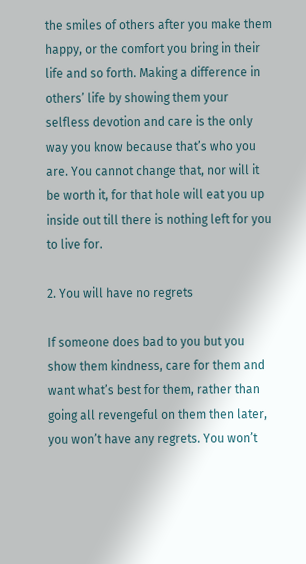the smiles of others after you make them happy, or the comfort you bring in their life and so forth. Making a difference in others’ life by showing them your selfless devotion and care is the only way you know because that’s who you are. You cannot change that, nor will it be worth it, for that hole will eat you up inside out till there is nothing left for you to live for.

2. You will have no regrets

If someone does bad to you but you show them kindness, care for them and want what’s best for them, rather than going all revengeful on them then later, you won’t have any regrets. You won’t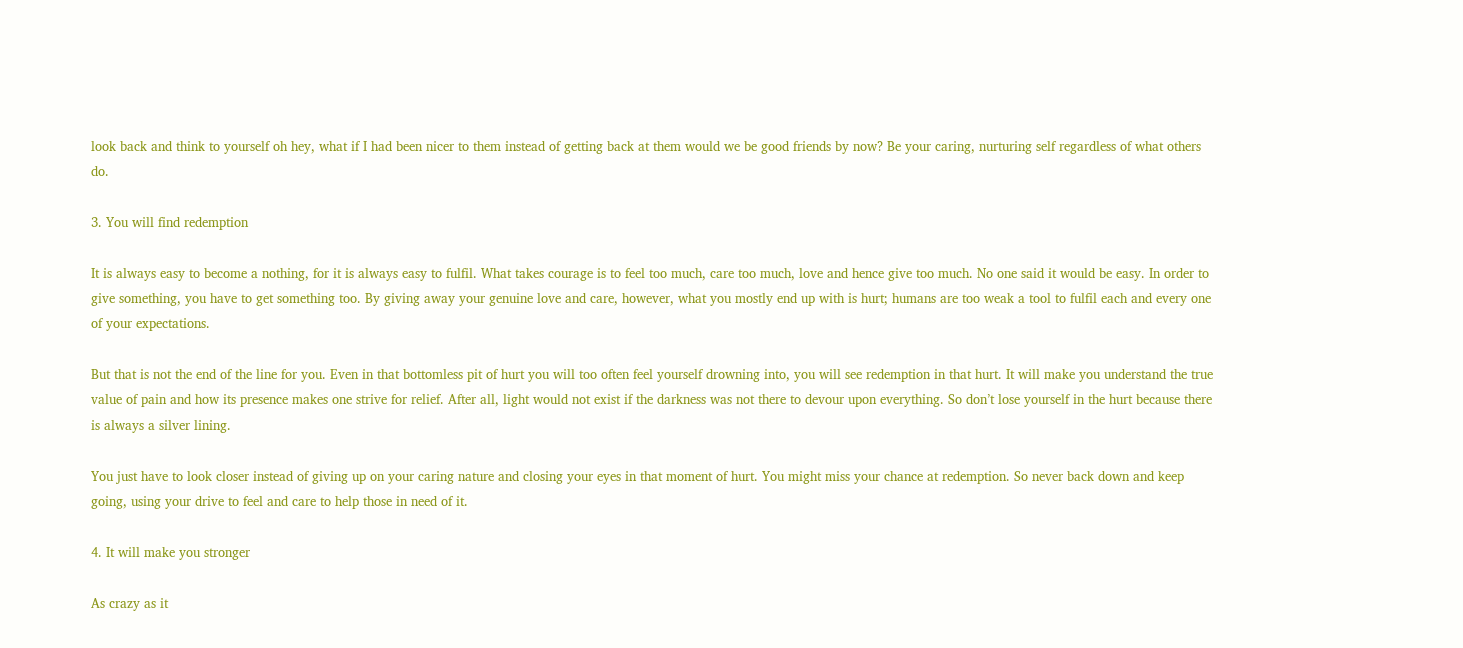look back and think to yourself oh hey, what if I had been nicer to them instead of getting back at them would we be good friends by now? Be your caring, nurturing self regardless of what others do.

3. You will find redemption

It is always easy to become a nothing, for it is always easy to fulfil. What takes courage is to feel too much, care too much, love and hence give too much. No one said it would be easy. In order to give something, you have to get something too. By giving away your genuine love and care, however, what you mostly end up with is hurt; humans are too weak a tool to fulfil each and every one of your expectations.

But that is not the end of the line for you. Even in that bottomless pit of hurt you will too often feel yourself drowning into, you will see redemption in that hurt. It will make you understand the true value of pain and how its presence makes one strive for relief. After all, light would not exist if the darkness was not there to devour upon everything. So don’t lose yourself in the hurt because there is always a silver lining.

You just have to look closer instead of giving up on your caring nature and closing your eyes in that moment of hurt. You might miss your chance at redemption. So never back down and keep going, using your drive to feel and care to help those in need of it.

4. It will make you stronger

As crazy as it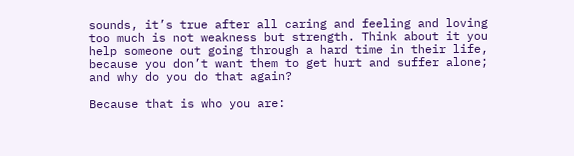sounds, it’s true after all caring and feeling and loving too much is not weakness but strength. Think about it you help someone out going through a hard time in their life, because you don’t want them to get hurt and suffer alone; and why do you do that again?

Because that is who you are: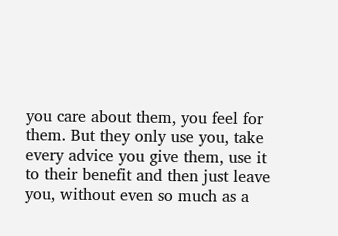you care about them, you feel for them. But they only use you, take every advice you give them, use it to their benefit and then just leave you, without even so much as a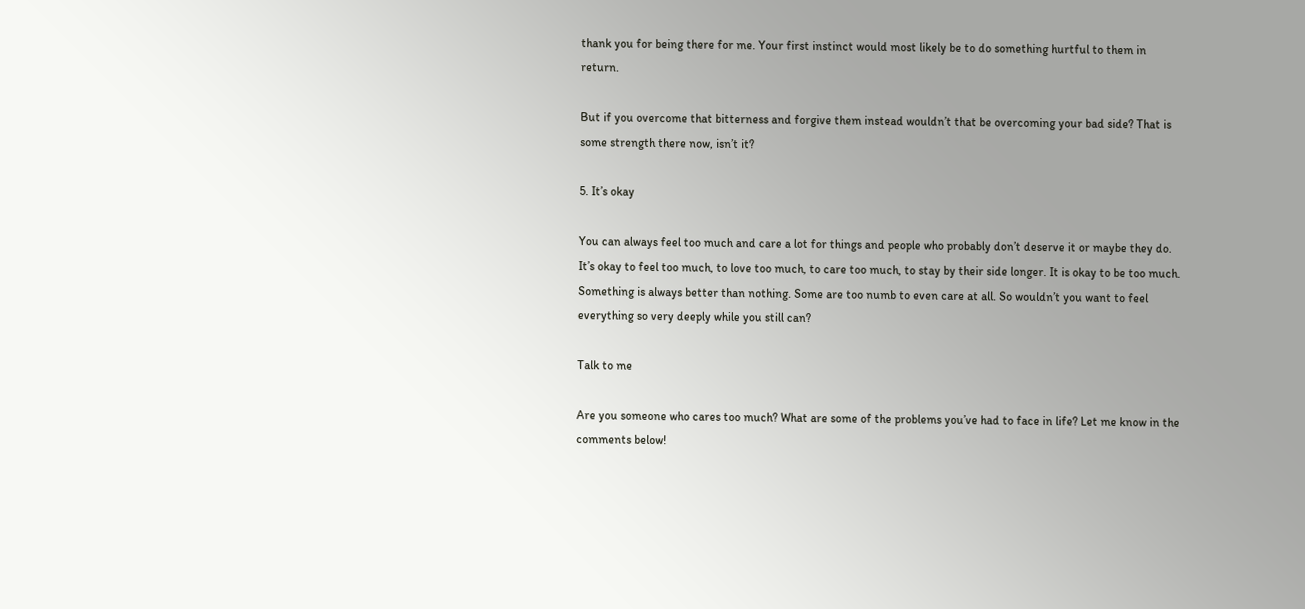thank you for being there for me. Your first instinct would most likely be to do something hurtful to them in return.

But if you overcome that bitterness and forgive them instead wouldn’t that be overcoming your bad side? That is some strength there now, isn’t it?

5. It’s okay

You can always feel too much and care a lot for things and people who probably don’t deserve it or maybe they do. It’s okay to feel too much, to love too much, to care too much, to stay by their side longer. It is okay to be too much. Something is always better than nothing. Some are too numb to even care at all. So wouldn’t you want to feel everything so very deeply while you still can?

Talk to me

Are you someone who cares too much? What are some of the problems you’ve had to face in life? Let me know in the comments below!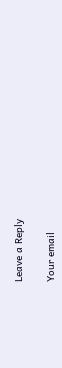Leave a Reply

Your email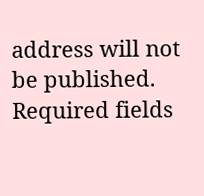address will not be published. Required fields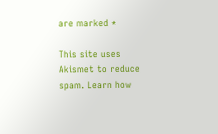are marked *

This site uses Akismet to reduce spam. Learn how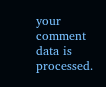your comment data is processed.